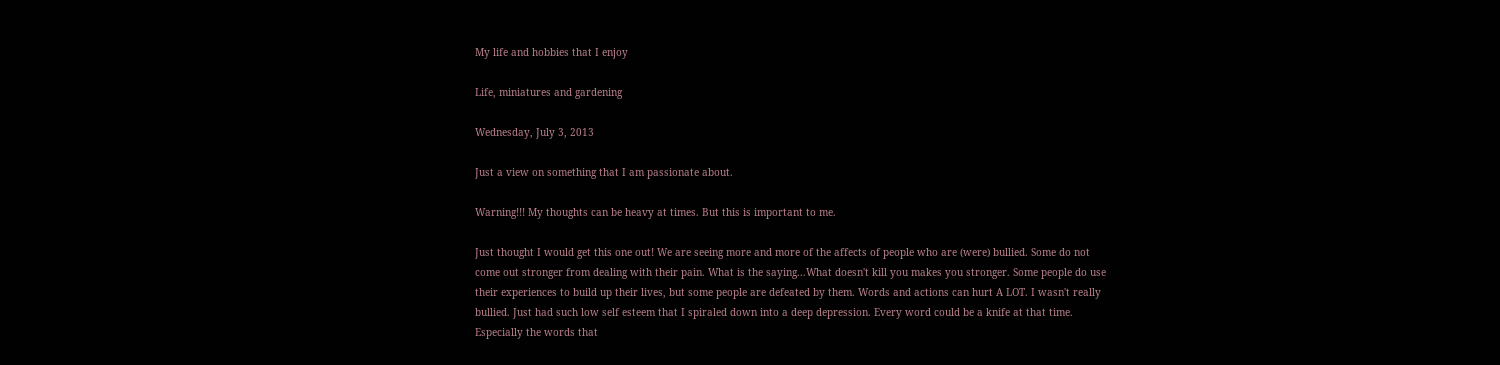My life and hobbies that I enjoy

Life, miniatures and gardening

Wednesday, July 3, 2013

Just a view on something that I am passionate about.

Warning!!! My thoughts can be heavy at times. But this is important to me.

Just thought I would get this one out! We are seeing more and more of the affects of people who are (were) bullied. Some do not come out stronger from dealing with their pain. What is the saying...What doesn't kill you makes you stronger. Some people do use their experiences to build up their lives, but some people are defeated by them. Words and actions can hurt A LOT. I wasn't really bullied. Just had such low self esteem that I spiraled down into a deep depression. Every word could be a knife at that time. Especially the words that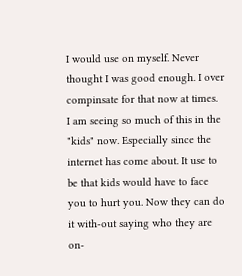I would use on myself. Never thought I was good enough. I over compinsate for that now at times.
I am seeing so much of this in the "kids" now. Especially since the internet has come about. It use to be that kids would have to face you to hurt you. Now they can do it with-out saying who they are on-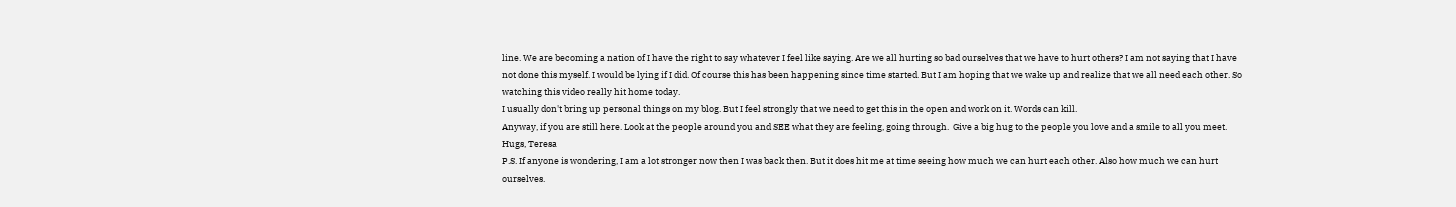line. We are becoming a nation of I have the right to say whatever I feel like saying. Are we all hurting so bad ourselves that we have to hurt others? I am not saying that I have not done this myself. I would be lying if I did. Of course this has been happening since time started. But I am hoping that we wake up and realize that we all need each other. So watching this video really hit home today.
I usually don't bring up personal things on my blog. But I feel strongly that we need to get this in the open and work on it. Words can kill.
Anyway, if you are still here. Look at the people around you and SEE what they are feeling, going through.  Give a big hug to the people you love and a smile to all you meet. Hugs, Teresa
P.S. If anyone is wondering, I am a lot stronger now then I was back then. But it does hit me at time seeing how much we can hurt each other. Also how much we can hurt ourselves.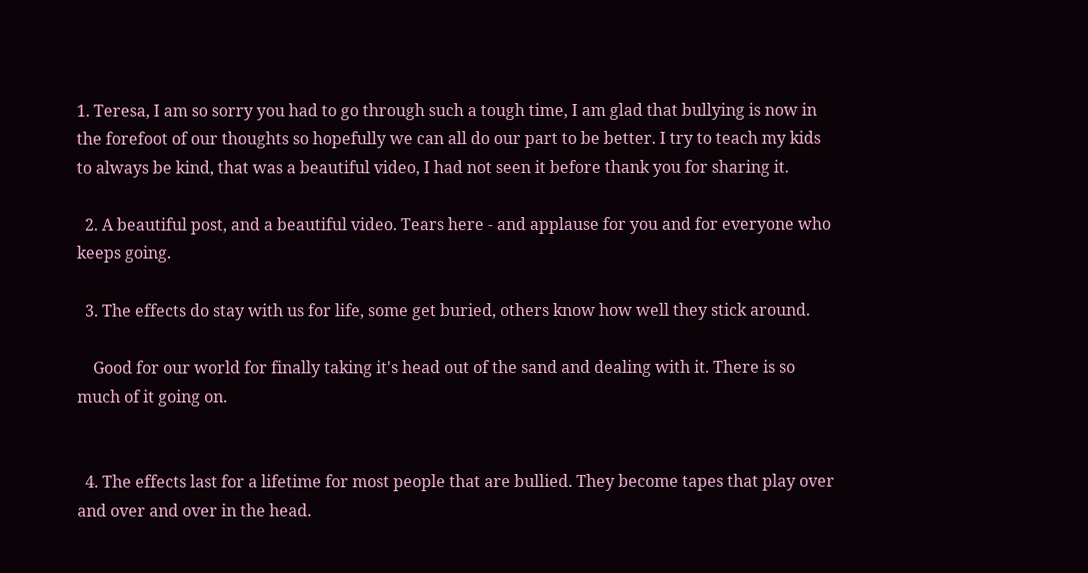1. Teresa, I am so sorry you had to go through such a tough time, I am glad that bullying is now in the forefoot of our thoughts so hopefully we can all do our part to be better. I try to teach my kids to always be kind, that was a beautiful video, I had not seen it before thank you for sharing it.

  2. A beautiful post, and a beautiful video. Tears here - and applause for you and for everyone who keeps going.

  3. The effects do stay with us for life, some get buried, others know how well they stick around.

    Good for our world for finally taking it's head out of the sand and dealing with it. There is so much of it going on.


  4. The effects last for a lifetime for most people that are bullied. They become tapes that play over and over and over in the head.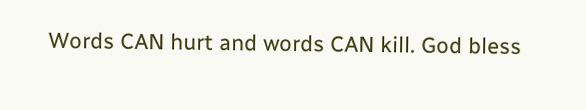Words CAN hurt and words CAN kill. God bless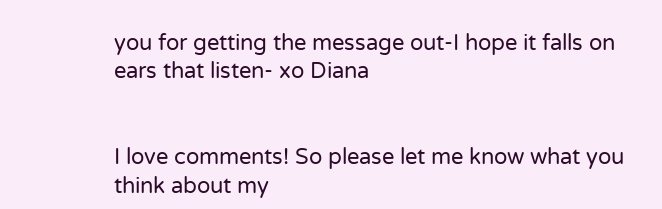you for getting the message out-I hope it falls on ears that listen- xo Diana


I love comments! So please let me know what you think about my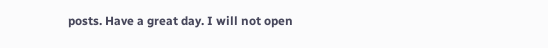posts. Have a great day. I will not open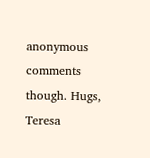anonymous comments though. Hugs, Teresa